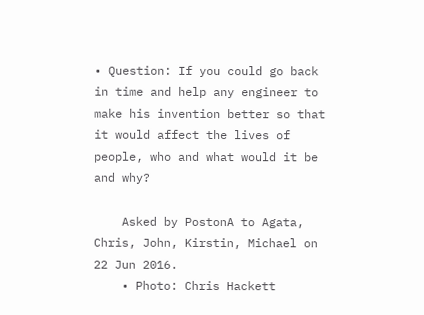• Question: If you could go back in time and help any engineer to make his invention better so that it would affect the lives of people, who and what would it be and why?

    Asked by PostonA to Agata, Chris, John, Kirstin, Michael on 22 Jun 2016.
    • Photo: Chris Hackett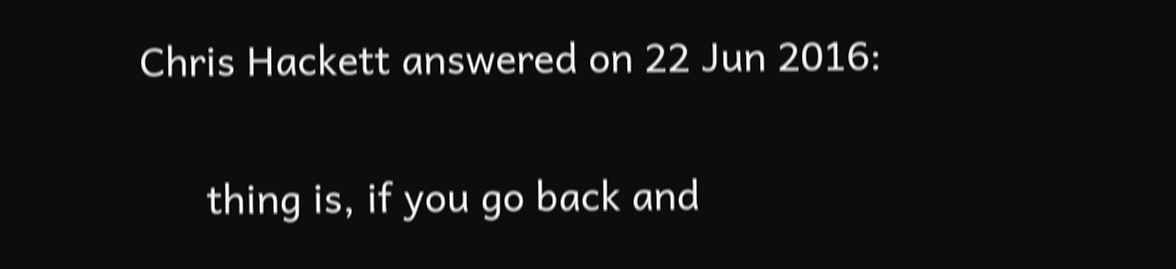Chris Hackett answered on 22 Jun 2016:

      thing is, if you go back and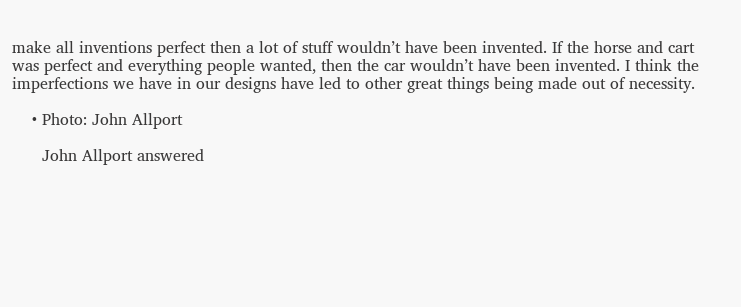make all inventions perfect then a lot of stuff wouldn’t have been invented. If the horse and cart was perfect and everything people wanted, then the car wouldn’t have been invented. I think the imperfections we have in our designs have led to other great things being made out of necessity.

    • Photo: John Allport

      John Allport answered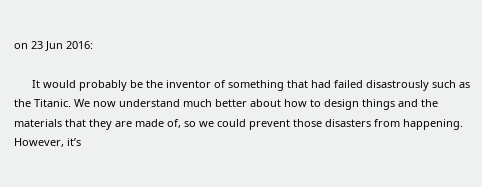on 23 Jun 2016:

      It would probably be the inventor of something that had failed disastrously such as the Titanic. We now understand much better about how to design things and the materials that they are made of, so we could prevent those disasters from happening. However, it’s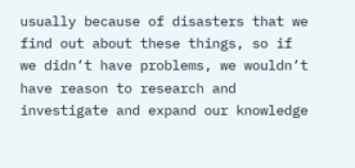usually because of disasters that we find out about these things, so if we didn’t have problems, we wouldn’t have reason to research and investigate and expand our knowledge